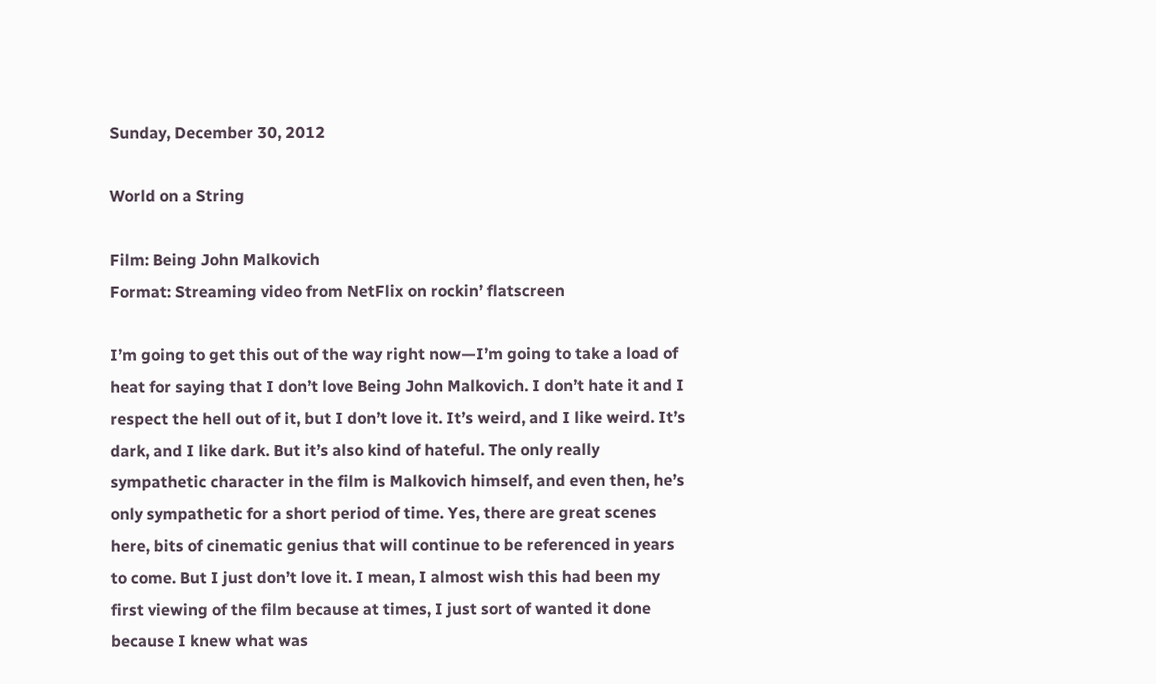Sunday, December 30, 2012

World on a String

Film: Being John Malkovich
Format: Streaming video from NetFlix on rockin’ flatscreen

I’m going to get this out of the way right now—I’m going to take a load of heat for saying that I don’t love Being John Malkovich. I don’t hate it and I respect the hell out of it, but I don’t love it. It’s weird, and I like weird. It’s dark, and I like dark. But it’s also kind of hateful. The only really sympathetic character in the film is Malkovich himself, and even then, he’s only sympathetic for a short period of time. Yes, there are great scenes here, bits of cinematic genius that will continue to be referenced in years to come. But I just don’t love it. I mean, I almost wish this had been my first viewing of the film because at times, I just sort of wanted it done because I knew what was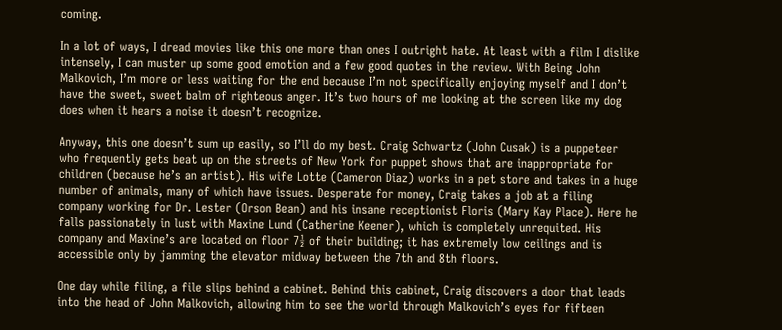coming.

In a lot of ways, I dread movies like this one more than ones I outright hate. At least with a film I dislike intensely, I can muster up some good emotion and a few good quotes in the review. With Being John Malkovich, I’m more or less waiting for the end because I’m not specifically enjoying myself and I don’t have the sweet, sweet balm of righteous anger. It’s two hours of me looking at the screen like my dog does when it hears a noise it doesn’t recognize.

Anyway, this one doesn’t sum up easily, so I’ll do my best. Craig Schwartz (John Cusak) is a puppeteer who frequently gets beat up on the streets of New York for puppet shows that are inappropriate for children (because he’s an artist). His wife Lotte (Cameron Diaz) works in a pet store and takes in a huge number of animals, many of which have issues. Desperate for money, Craig takes a job at a filing company working for Dr. Lester (Orson Bean) and his insane receptionist Floris (Mary Kay Place). Here he falls passionately in lust with Maxine Lund (Catherine Keener), which is completely unrequited. His company and Maxine’s are located on floor 7½ of their building; it has extremely low ceilings and is accessible only by jamming the elevator midway between the 7th and 8th floors.

One day while filing, a file slips behind a cabinet. Behind this cabinet, Craig discovers a door that leads into the head of John Malkovich, allowing him to see the world through Malkovich’s eyes for fifteen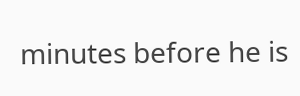minutes before he is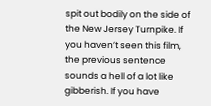spit out bodily on the side of the New Jersey Turnpike. If you haven’t seen this film, the previous sentence sounds a hell of a lot like gibberish. If you have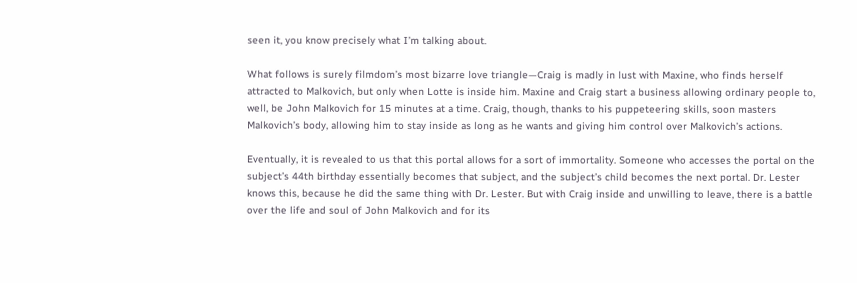seen it, you know precisely what I’m talking about.

What follows is surely filmdom’s most bizarre love triangle—Craig is madly in lust with Maxine, who finds herself attracted to Malkovich, but only when Lotte is inside him. Maxine and Craig start a business allowing ordinary people to, well, be John Malkovich for 15 minutes at a time. Craig, though, thanks to his puppeteering skills, soon masters Malkovich’s body, allowing him to stay inside as long as he wants and giving him control over Malkovich’s actions.

Eventually, it is revealed to us that this portal allows for a sort of immortality. Someone who accesses the portal on the subject’s 44th birthday essentially becomes that subject, and the subject’s child becomes the next portal. Dr. Lester knows this, because he did the same thing with Dr. Lester. But with Craig inside and unwilling to leave, there is a battle over the life and soul of John Malkovich and for its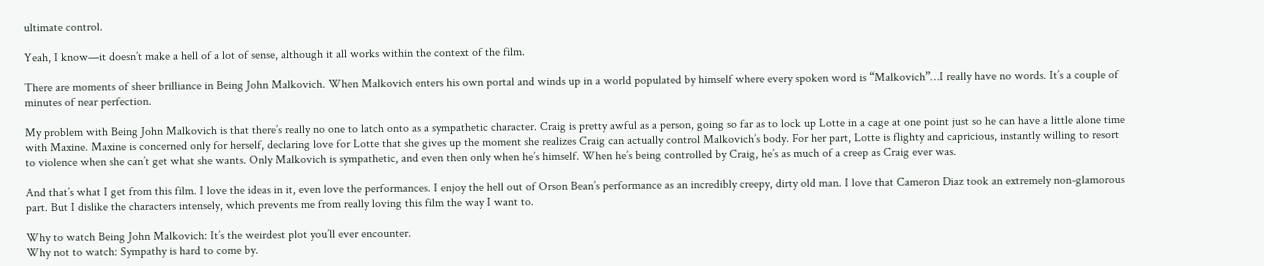ultimate control.

Yeah, I know—it doesn’t make a hell of a lot of sense, although it all works within the context of the film.

There are moments of sheer brilliance in Being John Malkovich. When Malkovich enters his own portal and winds up in a world populated by himself where every spoken word is “Malkovich”…I really have no words. It’s a couple of minutes of near perfection.

My problem with Being John Malkovich is that there’s really no one to latch onto as a sympathetic character. Craig is pretty awful as a person, going so far as to lock up Lotte in a cage at one point just so he can have a little alone time with Maxine. Maxine is concerned only for herself, declaring love for Lotte that she gives up the moment she realizes Craig can actually control Malkovich’s body. For her part, Lotte is flighty and capricious, instantly willing to resort to violence when she can’t get what she wants. Only Malkovich is sympathetic, and even then only when he’s himself. When he’s being controlled by Craig, he’s as much of a creep as Craig ever was.

And that’s what I get from this film. I love the ideas in it, even love the performances. I enjoy the hell out of Orson Bean’s performance as an incredibly creepy, dirty old man. I love that Cameron Diaz took an extremely non-glamorous part. But I dislike the characters intensely, which prevents me from really loving this film the way I want to.

Why to watch Being John Malkovich: It’s the weirdest plot you’ll ever encounter.
Why not to watch: Sympathy is hard to come by.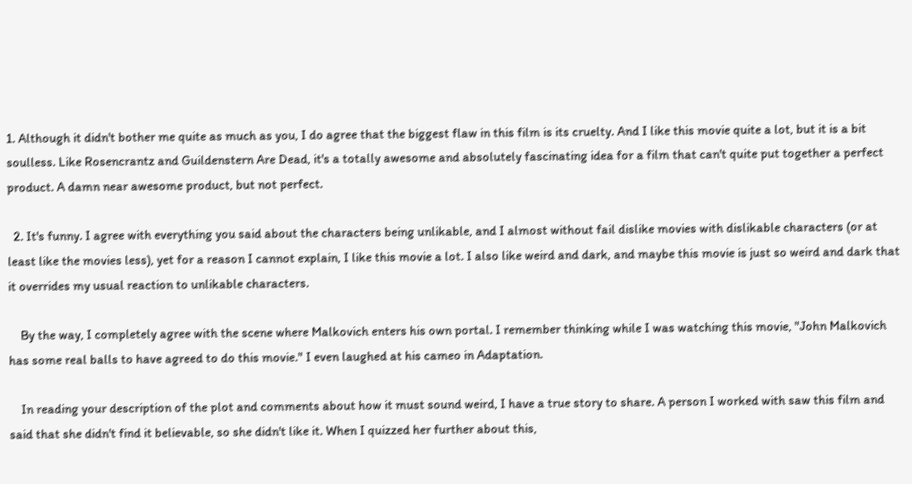1. Although it didn't bother me quite as much as you, I do agree that the biggest flaw in this film is its cruelty. And I like this movie quite a lot, but it is a bit soulless. Like Rosencrantz and Guildenstern Are Dead, it's a totally awesome and absolutely fascinating idea for a film that can't quite put together a perfect product. A damn near awesome product, but not perfect.

  2. It's funny. I agree with everything you said about the characters being unlikable, and I almost without fail dislike movies with dislikable characters (or at least like the movies less), yet for a reason I cannot explain, I like this movie a lot. I also like weird and dark, and maybe this movie is just so weird and dark that it overrides my usual reaction to unlikable characters.

    By the way, I completely agree with the scene where Malkovich enters his own portal. I remember thinking while I was watching this movie, "John Malkovich has some real balls to have agreed to do this movie." I even laughed at his cameo in Adaptation.

    In reading your description of the plot and comments about how it must sound weird, I have a true story to share. A person I worked with saw this film and said that she didn't find it believable, so she didn't like it. When I quizzed her further about this,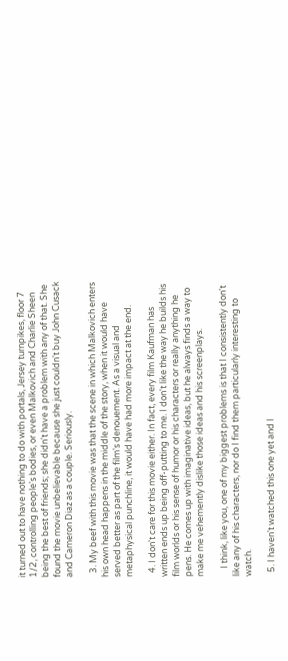it turned out to have nothing to do with portals, Jersey turnpikes, floor 7 1/2, controlling people's bodies, or even Malkovich and Charlie Sheen being the best of friends; she didn't have a problem with any of that. She found the movie unbelievable because she just couldn't buy John Cusack and Cameron Diaz as a couple. Seriously.

  3. My beef with this movie was that the scene in which Malkovich enters his own head happens in the middle of the story, when it would have served better as part of the film's denouement. As a visual and metaphysical punchline, it would have had more impact at the end.

  4. I don't care for this movie either. In fact, every film Kaufman has written ends up being off-putting to me. I don't like the way he builds his film worlds or his sense of humor or his characters or really anything he pens. He comes up with imaginative ideas, but he always finds a way to make me vehemently dislike those ideas and his screenplays.

    I think, like you, one of my biggest problems is that I consistently don't like any of his characters, nor do I find them particularly interesting to watch.

  5. I haven't watched this one yet and I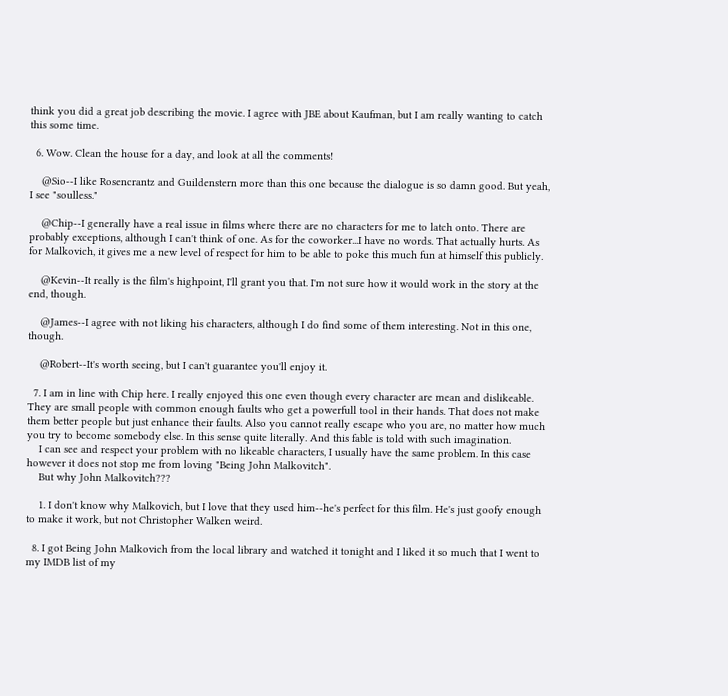think you did a great job describing the movie. I agree with JBE about Kaufman, but I am really wanting to catch this some time.

  6. Wow. Clean the house for a day, and look at all the comments!

    @Sio--I like Rosencrantz and Guildenstern more than this one because the dialogue is so damn good. But yeah, I see "soulless."

    @Chip--I generally have a real issue in films where there are no characters for me to latch onto. There are probably exceptions, although I can't think of one. As for the coworker...I have no words. That actually hurts. As for Malkovich, it gives me a new level of respect for him to be able to poke this much fun at himself this publicly.

    @Kevin--It really is the film's highpoint, I'll grant you that. I'm not sure how it would work in the story at the end, though.

    @James--I agree with not liking his characters, although I do find some of them interesting. Not in this one, though.

    @Robert--It's worth seeing, but I can't guarantee you'll enjoy it.

  7. I am in line with Chip here. I really enjoyed this one even though every character are mean and dislikeable. They are small people with common enough faults who get a powerfull tool in their hands. That does not make them better people but just enhance their faults. Also you cannot really escape who you are, no matter how much you try to become somebody else. In this sense quite literally. And this fable is told with such imagination.
    I can see and respect your problem with no likeable characters, I usually have the same problem. In this case however it does not stop me from loving "Being John Malkovitch".
    But why John Malkovitch???

    1. I don't know why Malkovich, but I love that they used him--he's perfect for this film. He's just goofy enough to make it work, but not Christopher Walken weird.

  8. I got Being John Malkovich from the local library and watched it tonight and I liked it so much that I went to my IMDB list of my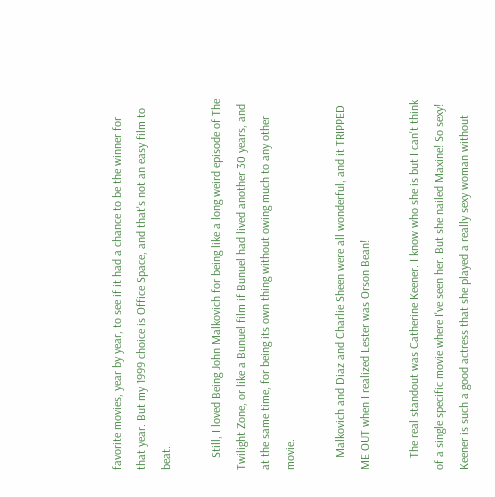favorite movies, year by year, to see if it had a chance to be the winner for that year. But my 1999 choice is Office Space, and that's not an easy film to beat.

    Still, I loved Being John Malkovich for being like a long weird episode of The Twilight Zone, or like a Bunuel film if Bunuel had lived another 30 years, and at the same time, for being its own thing without owing much to any other movie.

    Malkovich and Diaz and Charlie Sheen were all wonderful, and it TRIPPED ME OUT when I realized Lester was Orson Bean!

    The real standout was Catherine Keener. I know who she is but I can't think of a single specific movie where I've seen her. But she nailed Maxine! So sexy! Keener is such a good actress that she played a really sexy woman without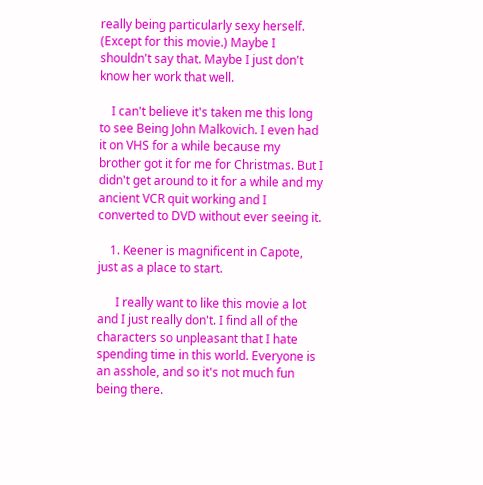really being particularly sexy herself. (Except for this movie.) Maybe I shouldn't say that. Maybe I just don't know her work that well.

    I can't believe it's taken me this long to see Being John Malkovich. I even had it on VHS for a while because my brother got it for me for Christmas. But I didn't get around to it for a while and my ancient VCR quit working and I converted to DVD without ever seeing it.

    1. Keener is magnificent in Capote, just as a place to start.

      I really want to like this movie a lot and I just really don't. I find all of the characters so unpleasant that I hate spending time in this world. Everyone is an asshole, and so it's not much fun being there.